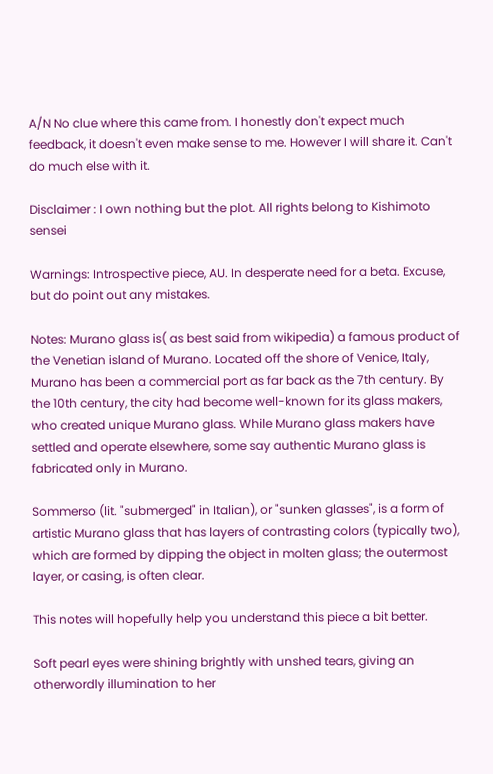A/N No clue where this came from. I honestly don't expect much feedback, it doesn't even make sense to me. However I will share it. Can't do much else with it.

Disclaimer : I own nothing but the plot. All rights belong to Kishimoto sensei

Warnings: Introspective piece, AU. In desperate need for a beta. Excuse, but do point out any mistakes.

Notes: Murano glass is( as best said from wikipedia) a famous product of the Venetian island of Murano. Located off the shore of Venice, Italy, Murano has been a commercial port as far back as the 7th century. By the 10th century, the city had become well-known for its glass makers, who created unique Murano glass. While Murano glass makers have settled and operate elsewhere, some say authentic Murano glass is fabricated only in Murano.

Sommerso (lit. "submerged" in Italian), or "sunken glasses", is a form of artistic Murano glass that has layers of contrasting colors (typically two), which are formed by dipping the object in molten glass; the outermost layer, or casing, is often clear.

This notes will hopefully help you understand this piece a bit better.

Soft pearl eyes were shining brightly with unshed tears, giving an otherwordly illumination to her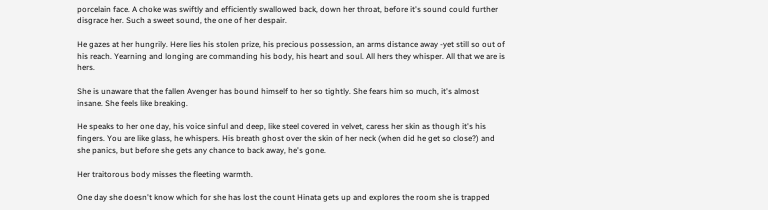porcelain face. A choke was swiftly and efficiently swallowed back, down her throat, before it's sound could further disgrace her. Such a sweet sound, the one of her despair.

He gazes at her hungrily. Here lies his stolen prize, his precious possession, an arms distance away -yet still so out of his reach. Yearning and longing are commanding his body, his heart and soul. All hers they whisper. All that we are is hers.

She is unaware that the fallen Avenger has bound himself to her so tightly. She fears him so much, it's almost insane. She feels like breaking.

He speaks to her one day, his voice sinful and deep, like steel covered in velvet, caress her skin as though it's his fingers. You are like glass, he whispers. His breath ghost over the skin of her neck (when did he get so close?) and she panics, but before she gets any chance to back away, he's gone.

Her traitorous body misses the fleeting warmth.

One day she doesn't know which for she has lost the count Hinata gets up and explores the room she is trapped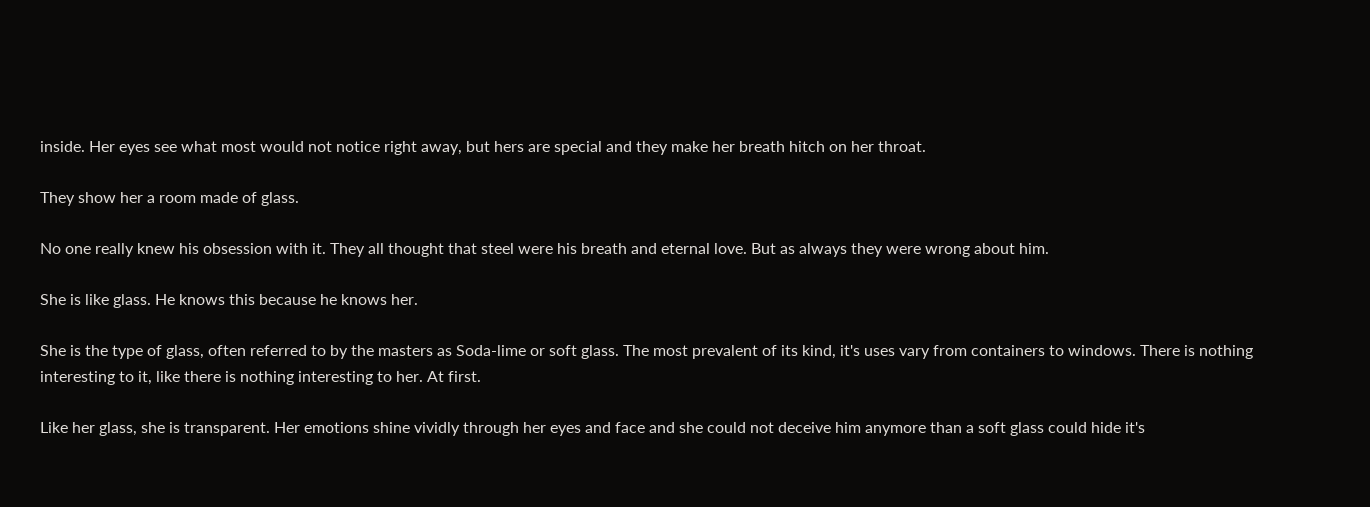inside. Her eyes see what most would not notice right away, but hers are special and they make her breath hitch on her throat.

They show her a room made of glass.

No one really knew his obsession with it. They all thought that steel were his breath and eternal love. But as always they were wrong about him.

She is like glass. He knows this because he knows her.

She is the type of glass, often referred to by the masters as Soda-lime or soft glass. The most prevalent of its kind, it's uses vary from containers to windows. There is nothing interesting to it, like there is nothing interesting to her. At first.

Like her glass, she is transparent. Her emotions shine vividly through her eyes and face and she could not deceive him anymore than a soft glass could hide it's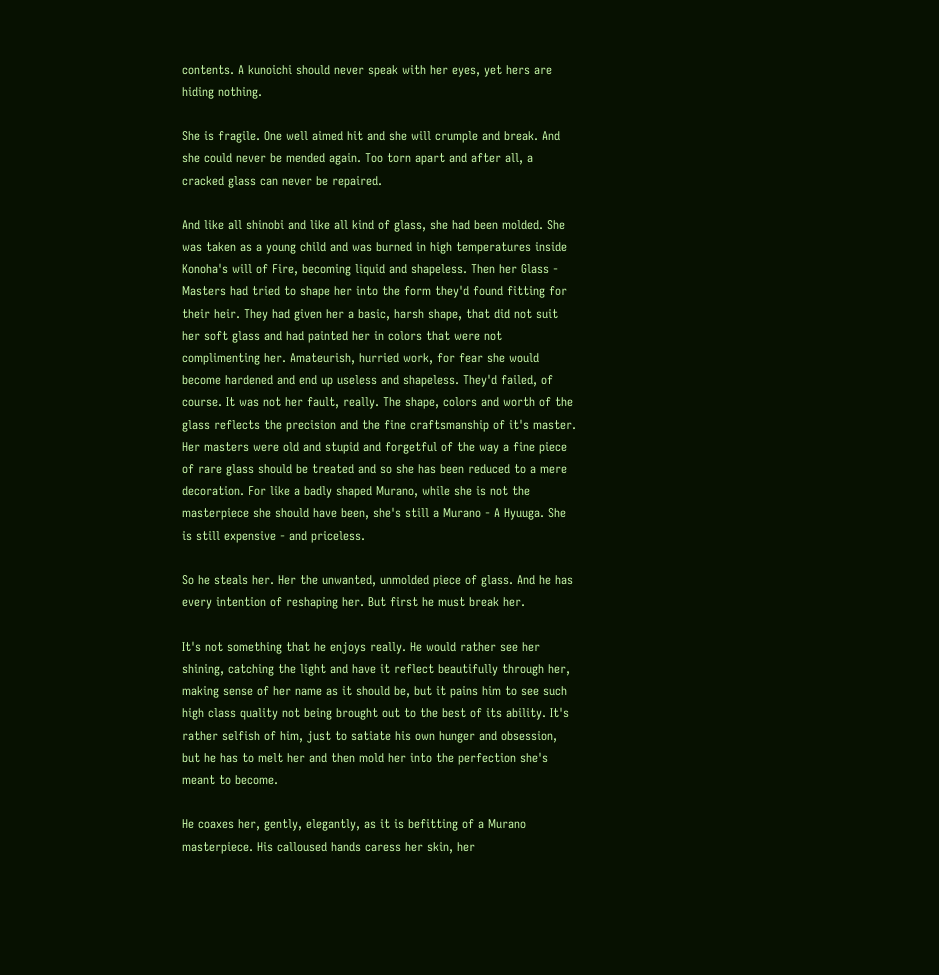contents. A kunoichi should never speak with her eyes, yet hers are hiding nothing.

She is fragile. One well aimed hit and she will crumple and break. And she could never be mended again. Too torn apart and after all, a cracked glass can never be repaired.

And like all shinobi and like all kind of glass, she had been molded. She was taken as a young child and was burned in high temperatures inside Konoha's will of Fire, becoming liquid and shapeless. Then her Glass - Masters had tried to shape her into the form they'd found fitting for their heir. They had given her a basic, harsh shape, that did not suit her soft glass and had painted her in colors that were not complimenting her. Amateurish, hurried work, for fear she would become hardened and end up useless and shapeless. They'd failed, of course. It was not her fault, really. The shape, colors and worth of the glass reflects the precision and the fine craftsmanship of it's master. Her masters were old and stupid and forgetful of the way a fine piece of rare glass should be treated and so she has been reduced to a mere decoration. For like a badly shaped Murano, while she is not the masterpiece she should have been, she's still a Murano - A Hyuuga. She is still expensive - and priceless.

So he steals her. Her the unwanted, unmolded piece of glass. And he has every intention of reshaping her. But first he must break her.

It's not something that he enjoys really. He would rather see her shining, catching the light and have it reflect beautifully through her, making sense of her name as it should be, but it pains him to see such high class quality not being brought out to the best of its ability. It's rather selfish of him, just to satiate his own hunger and obsession, but he has to melt her and then mold her into the perfection she's meant to become.

He coaxes her, gently, elegantly, as it is befitting of a Murano masterpiece. His calloused hands caress her skin, her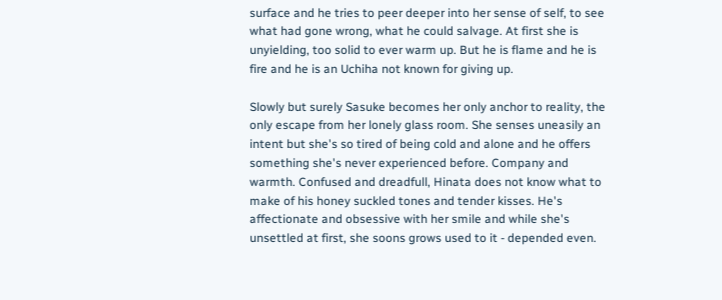surface and he tries to peer deeper into her sense of self, to see what had gone wrong, what he could salvage. At first she is unyielding, too solid to ever warm up. But he is flame and he is fire and he is an Uchiha not known for giving up.

Slowly but surely Sasuke becomes her only anchor to reality, the only escape from her lonely glass room. She senses uneasily an intent but she's so tired of being cold and alone and he offers something she's never experienced before. Company and warmth. Confused and dreadfull, Hinata does not know what to make of his honey suckled tones and tender kisses. He's affectionate and obsessive with her smile and while she's unsettled at first, she soons grows used to it - depended even.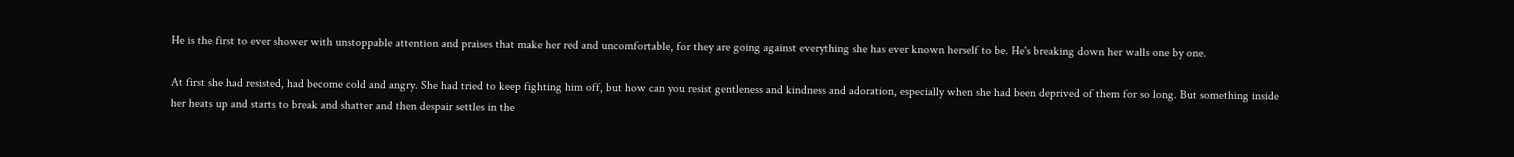He is the first to ever shower with unstoppable attention and praises that make her red and uncomfortable, for they are going against everything she has ever known herself to be. He's breaking down her walls one by one.

At first she had resisted, had become cold and angry. She had tried to keep fighting him off, but how can you resist gentleness and kindness and adoration, especially when she had been deprived of them for so long. But something inside her heats up and starts to break and shatter and then despair settles in the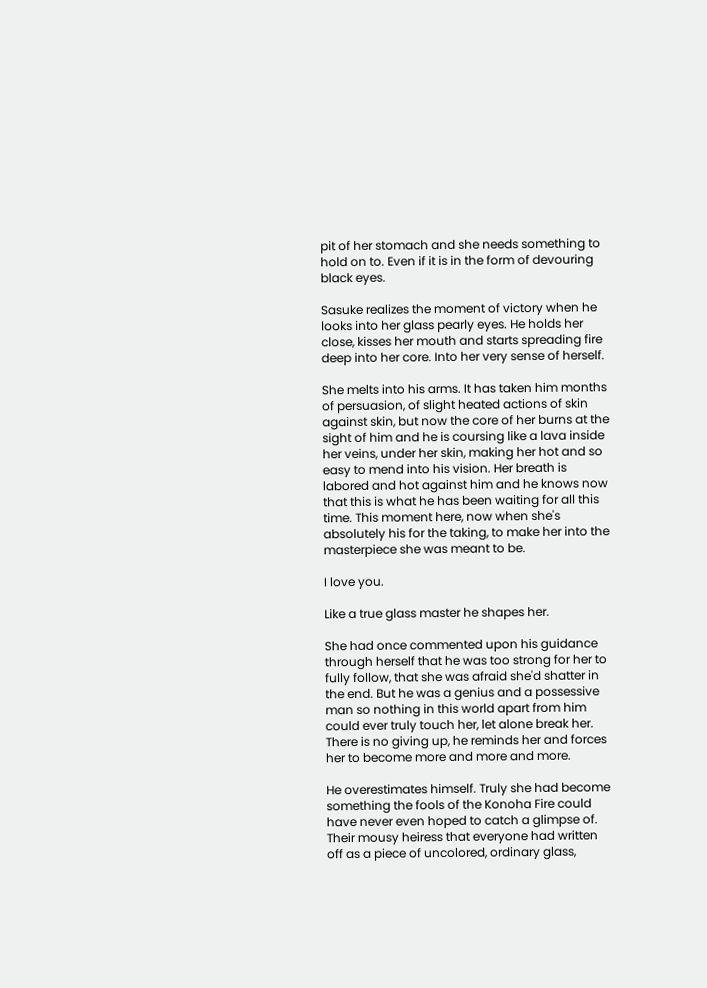pit of her stomach and she needs something to hold on to. Even if it is in the form of devouring black eyes.

Sasuke realizes the moment of victory when he looks into her glass pearly eyes. He holds her close, kisses her mouth and starts spreading fire deep into her core. Into her very sense of herself.

She melts into his arms. It has taken him months of persuasion, of slight heated actions of skin against skin, but now the core of her burns at the sight of him and he is coursing like a lava inside her veins, under her skin, making her hot and so easy to mend into his vision. Her breath is labored and hot against him and he knows now that this is what he has been waiting for all this time. This moment here, now when she's absolutely his for the taking, to make her into the masterpiece she was meant to be.

I love you.

Like a true glass master he shapes her.

She had once commented upon his guidance through herself that he was too strong for her to fully follow, that she was afraid she'd shatter in the end. But he was a genius and a possessive man so nothing in this world apart from him could ever truly touch her, let alone break her. There is no giving up, he reminds her and forces her to become more and more and more.

He overestimates himself. Truly she had become something the fools of the Konoha Fire could have never even hoped to catch a glimpse of. Their mousy heiress that everyone had written off as a piece of uncolored, ordinary glass,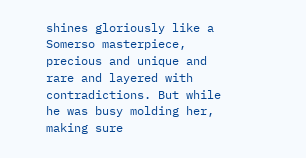shines gloriously like a Somerso masterpiece, precious and unique and rare and layered with contradictions. But while he was busy molding her, making sure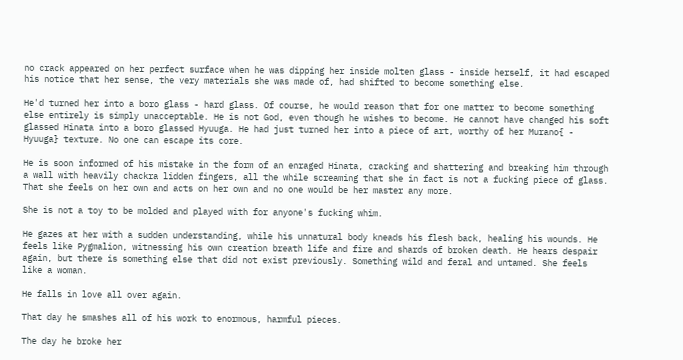no crack appeared on her perfect surface when he was dipping her inside molten glass - inside herself, it had escaped his notice that her sense, the very materials she was made of, had shifted to become something else.

He'd turned her into a boro glass - hard glass. Of course, he would reason that for one matter to become something else entirely is simply unacceptable. He is not God, even though he wishes to become. He cannot have changed his soft glassed Hinata into a boro glassed Hyuuga. He had just turned her into a piece of art, worthy of her Murano{ - Hyuuga} texture. No one can escape its core.

He is soon informed of his mistake in the form of an enraged Hinata, cracking and shattering and breaking him through a wall with heavily chackra lidden fingers, all the while screaming that she in fact is not a fucking piece of glass. That she feels on her own and acts on her own and no one would be her master any more.

She is not a toy to be molded and played with for anyone's fucking whim.

He gazes at her with a sudden understanding, while his unnatural body kneads his flesh back, healing his wounds. He feels like Pygmalion, witnessing his own creation breath life and fire and shards of broken death. He hears despair again, but there is something else that did not exist previously. Something wild and feral and untamed. She feels like a woman.

He falls in love all over again.

That day he smashes all of his work to enormous, harmful pieces.

The day he broke her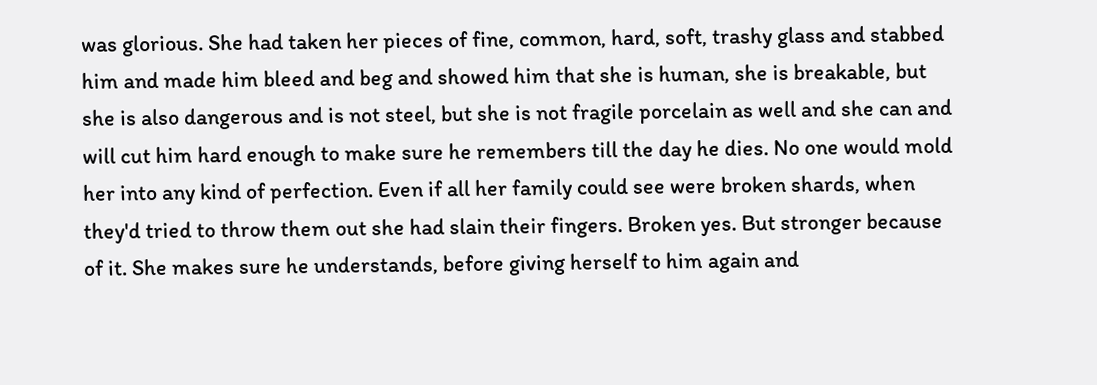was glorious. She had taken her pieces of fine, common, hard, soft, trashy glass and stabbed him and made him bleed and beg and showed him that she is human, she is breakable, but she is also dangerous and is not steel, but she is not fragile porcelain as well and she can and will cut him hard enough to make sure he remembers till the day he dies. No one would mold her into any kind of perfection. Even if all her family could see were broken shards, when they'd tried to throw them out she had slain their fingers. Broken yes. But stronger because of it. She makes sure he understands, before giving herself to him again and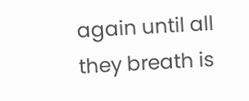again until all they breath is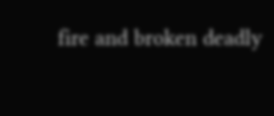fire and broken deadly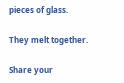pieces of glass.

They melt together.

Share your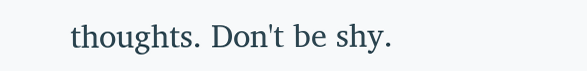thoughts. Don't be shy.